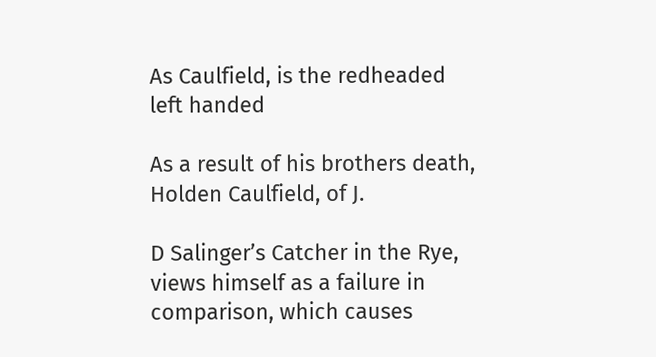As Caulfield, is the redheaded left handed

As a result of his brothers death, Holden Caulfield, of J.

D Salinger’s Catcher in the Rye, views himself as a failure in comparison, which causes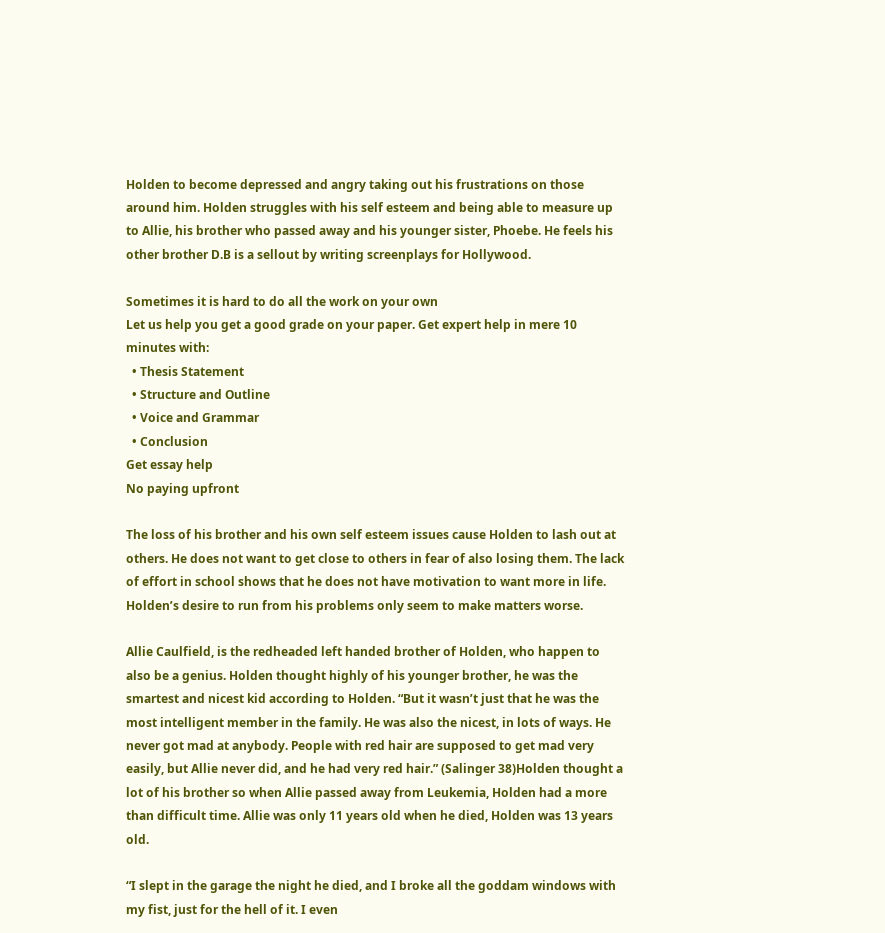Holden to become depressed and angry taking out his frustrations on those around him. Holden struggles with his self esteem and being able to measure up to Allie, his brother who passed away and his younger sister, Phoebe. He feels his other brother D.B is a sellout by writing screenplays for Hollywood.

Sometimes it is hard to do all the work on your own
Let us help you get a good grade on your paper. Get expert help in mere 10 minutes with:
  • Thesis Statement
  • Structure and Outline
  • Voice and Grammar
  • Conclusion
Get essay help
No paying upfront

The loss of his brother and his own self esteem issues cause Holden to lash out at others. He does not want to get close to others in fear of also losing them. The lack of effort in school shows that he does not have motivation to want more in life. Holden’s desire to run from his problems only seem to make matters worse.

Allie Caulfield, is the redheaded left handed brother of Holden, who happen to also be a genius. Holden thought highly of his younger brother, he was the smartest and nicest kid according to Holden. “But it wasn’t just that he was the most intelligent member in the family. He was also the nicest, in lots of ways. He never got mad at anybody. People with red hair are supposed to get mad very easily, but Allie never did, and he had very red hair.” (Salinger 38)Holden thought a lot of his brother so when Allie passed away from Leukemia, Holden had a more than difficult time. Allie was only 11 years old when he died, Holden was 13 years old.

“I slept in the garage the night he died, and I broke all the goddam windows with my fist, just for the hell of it. I even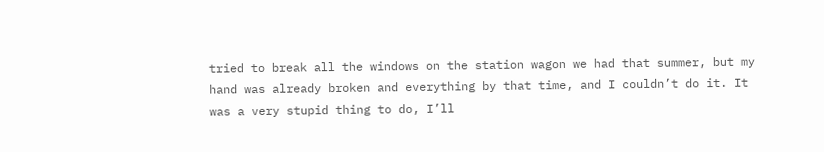tried to break all the windows on the station wagon we had that summer, but my hand was already broken and everything by that time, and I couldn’t do it. It was a very stupid thing to do, I’ll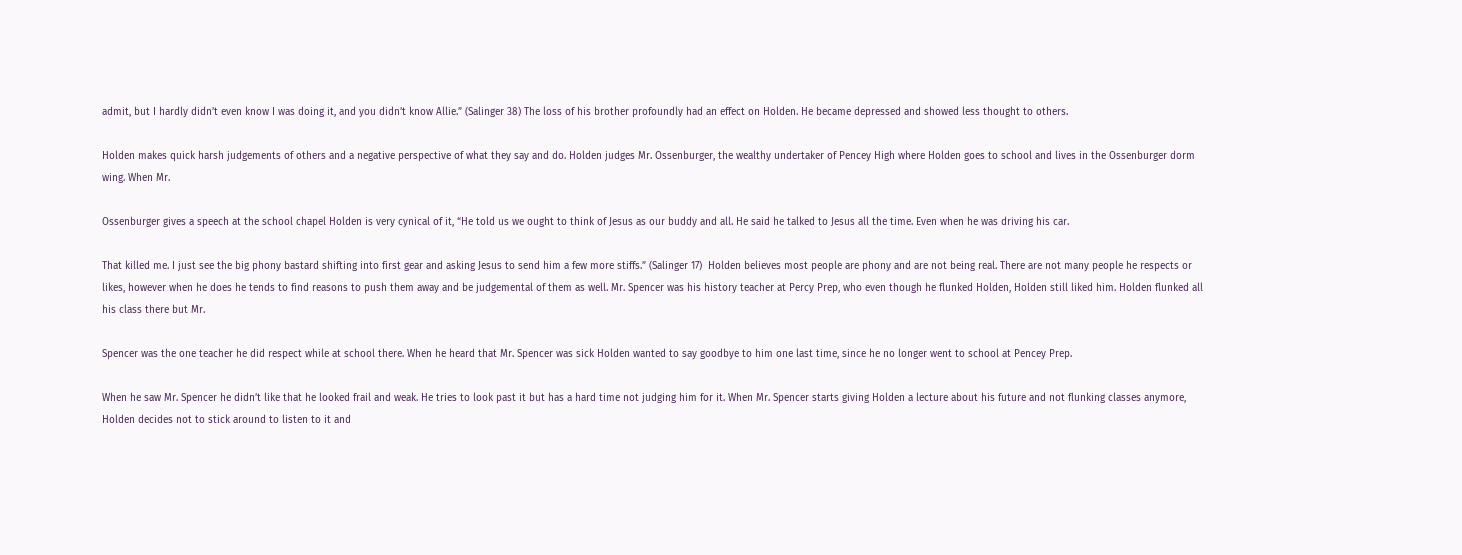admit, but I hardly didn’t even know I was doing it, and you didn’t know Allie.” (Salinger 38) The loss of his brother profoundly had an effect on Holden. He became depressed and showed less thought to others.

Holden makes quick harsh judgements of others and a negative perspective of what they say and do. Holden judges Mr. Ossenburger, the wealthy undertaker of Pencey High where Holden goes to school and lives in the Ossenburger dorm wing. When Mr.

Ossenburger gives a speech at the school chapel Holden is very cynical of it, “He told us we ought to think of Jesus as our buddy and all. He said he talked to Jesus all the time. Even when he was driving his car.

That killed me. I just see the big phony bastard shifting into first gear and asking Jesus to send him a few more stiffs.” (Salinger 17)  Holden believes most people are phony and are not being real. There are not many people he respects or likes, however when he does he tends to find reasons to push them away and be judgemental of them as well. Mr. Spencer was his history teacher at Percy Prep, who even though he flunked Holden, Holden still liked him. Holden flunked all his class there but Mr.

Spencer was the one teacher he did respect while at school there. When he heard that Mr. Spencer was sick Holden wanted to say goodbye to him one last time, since he no longer went to school at Pencey Prep.

When he saw Mr. Spencer he didn’t like that he looked frail and weak. He tries to look past it but has a hard time not judging him for it. When Mr. Spencer starts giving Holden a lecture about his future and not flunking classes anymore, Holden decides not to stick around to listen to it and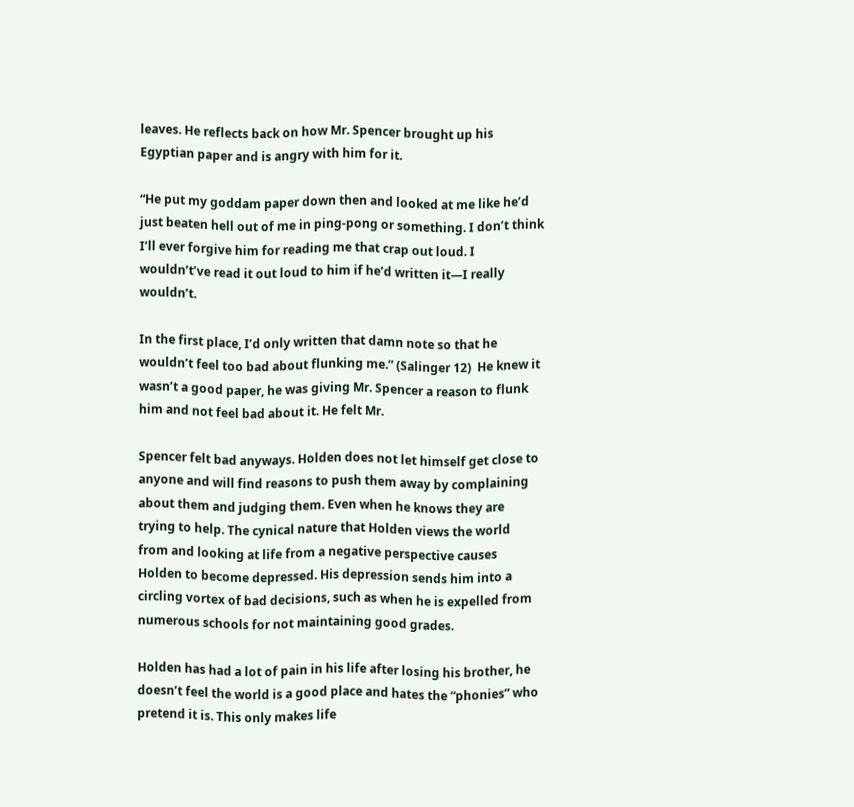leaves. He reflects back on how Mr. Spencer brought up his Egyptian paper and is angry with him for it.

“He put my goddam paper down then and looked at me like he’d just beaten hell out of me in ping-pong or something. I don’t think I’ll ever forgive him for reading me that crap out loud. I wouldn’t’ve read it out loud to him if he’d written it—I really wouldn’t.

In the first place, I’d only written that damn note so that he wouldn’t feel too bad about flunking me.” (Salinger 12)  He knew it wasn’t a good paper, he was giving Mr. Spencer a reason to flunk him and not feel bad about it. He felt Mr.

Spencer felt bad anyways. Holden does not let himself get close to anyone and will find reasons to push them away by complaining about them and judging them. Even when he knows they are trying to help. The cynical nature that Holden views the world from and looking at life from a negative perspective causes Holden to become depressed. His depression sends him into a circling vortex of bad decisions, such as when he is expelled from numerous schools for not maintaining good grades.

Holden has had a lot of pain in his life after losing his brother, he doesn’t feel the world is a good place and hates the “phonies” who pretend it is. This only makes life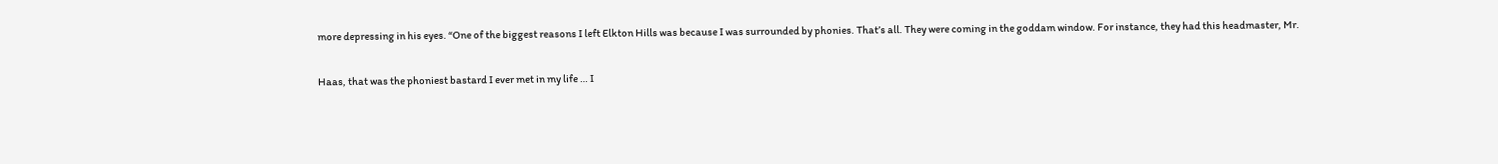more depressing in his eyes. “One of the biggest reasons I left Elkton Hills was because I was surrounded by phonies. That’s all. They were coming in the goddam window. For instance, they had this headmaster, Mr.

Haas, that was the phoniest bastard I ever met in my life … I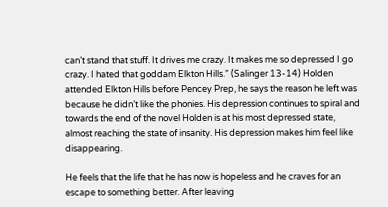can’t stand that stuff. It drives me crazy. It makes me so depressed I go crazy. I hated that goddam Elkton Hills.” (Salinger 13-14) Holden attended Elkton Hills before Pencey Prep, he says the reason he left was because he didn’t like the phonies. His depression continues to spiral and towards the end of the novel Holden is at his most depressed state, almost reaching the state of insanity. His depression makes him feel like disappearing.

He feels that the life that he has now is hopeless and he craves for an escape to something better. After leaving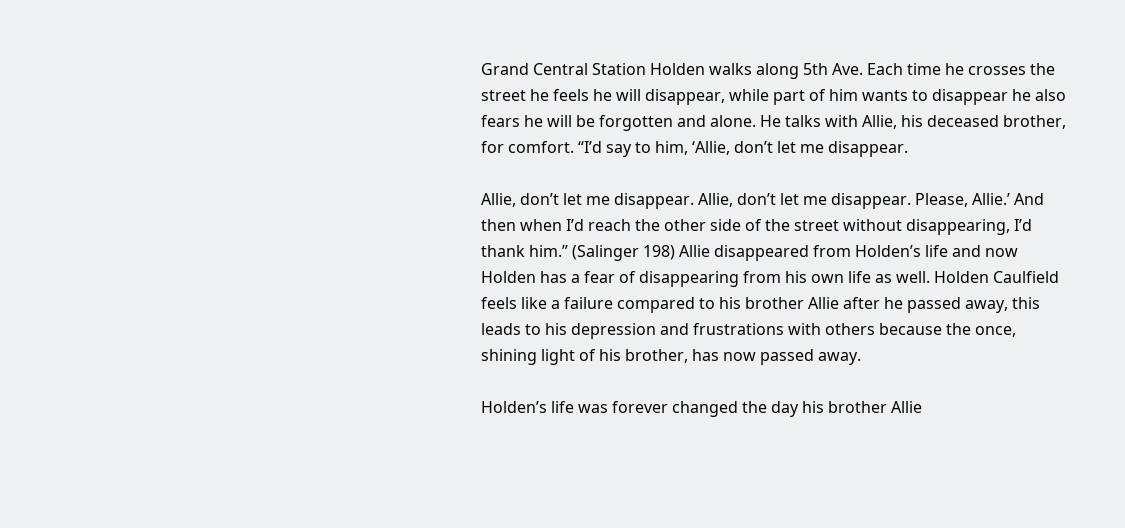Grand Central Station Holden walks along 5th Ave. Each time he crosses the street he feels he will disappear, while part of him wants to disappear he also fears he will be forgotten and alone. He talks with Allie, his deceased brother, for comfort. “I’d say to him, ‘Allie, don’t let me disappear.

Allie, don’t let me disappear. Allie, don’t let me disappear. Please, Allie.’ And then when I’d reach the other side of the street without disappearing, I’d thank him.” (Salinger 198) Allie disappeared from Holden’s life and now Holden has a fear of disappearing from his own life as well. Holden Caulfield feels like a failure compared to his brother Allie after he passed away, this leads to his depression and frustrations with others because the once, shining light of his brother, has now passed away.

Holden’s life was forever changed the day his brother Allie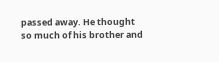passed away. He thought so much of his brother and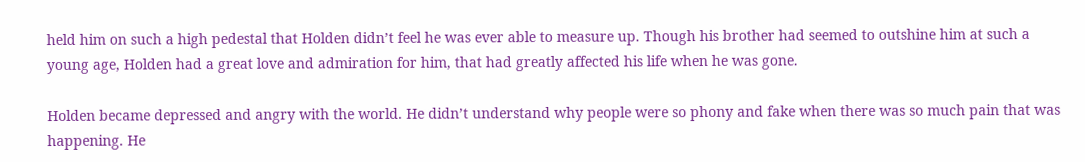held him on such a high pedestal that Holden didn’t feel he was ever able to measure up. Though his brother had seemed to outshine him at such a young age, Holden had a great love and admiration for him, that had greatly affected his life when he was gone.

Holden became depressed and angry with the world. He didn’t understand why people were so phony and fake when there was so much pain that was happening. He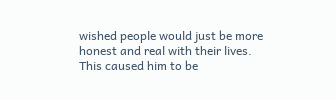wished people would just be more honest and real with their lives. This caused him to be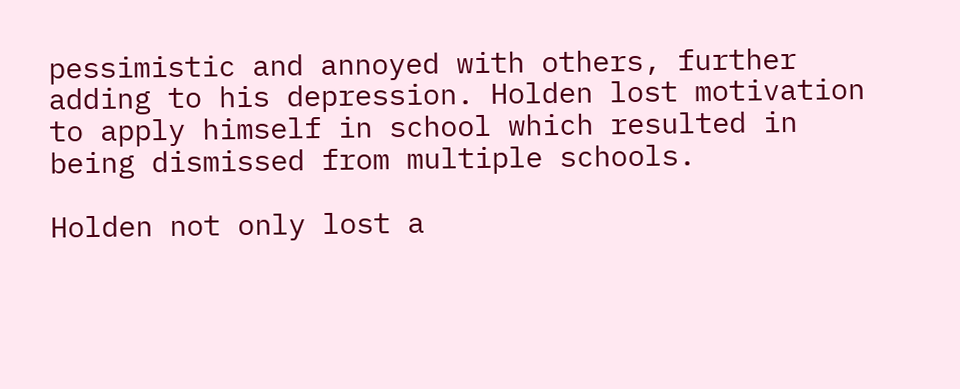pessimistic and annoyed with others, further adding to his depression. Holden lost motivation to apply himself in school which resulted in being dismissed from multiple schools.

Holden not only lost a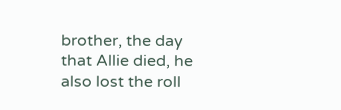brother, the day that Allie died, he also lost the roll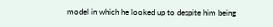model in which he looked up to despite him being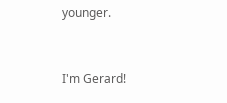younger.


I'm Gerard!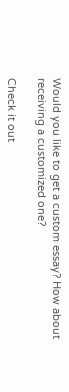Would you like to get a custom essay? How about receiving a customized one?

Check it out